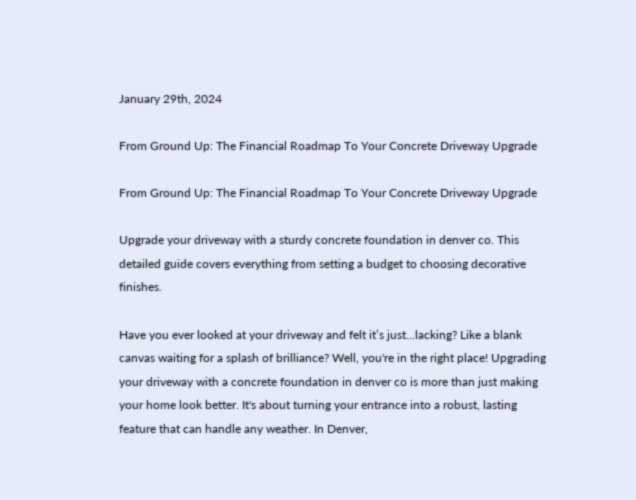January 29th, 2024

From Ground Up: The Financial Roadmap To Your Concrete Driveway Upgrade

From Ground Up: The Financial Roadmap To Your Concrete Driveway Upgrade

Upgrade your driveway with a sturdy concrete foundation in denver co. This detailed guide covers everything from setting a budget to choosing decorative finishes.

Have you ever looked at your driveway and felt it’s just...lacking? Like a blank canvas waiting for a splash of brilliance? Well, you're in the right place! Upgrading your driveway with a concrete foundation in denver co is more than just making your home look better. It's about turning your entrance into a robust, lasting feature that can handle any weather. In Denver,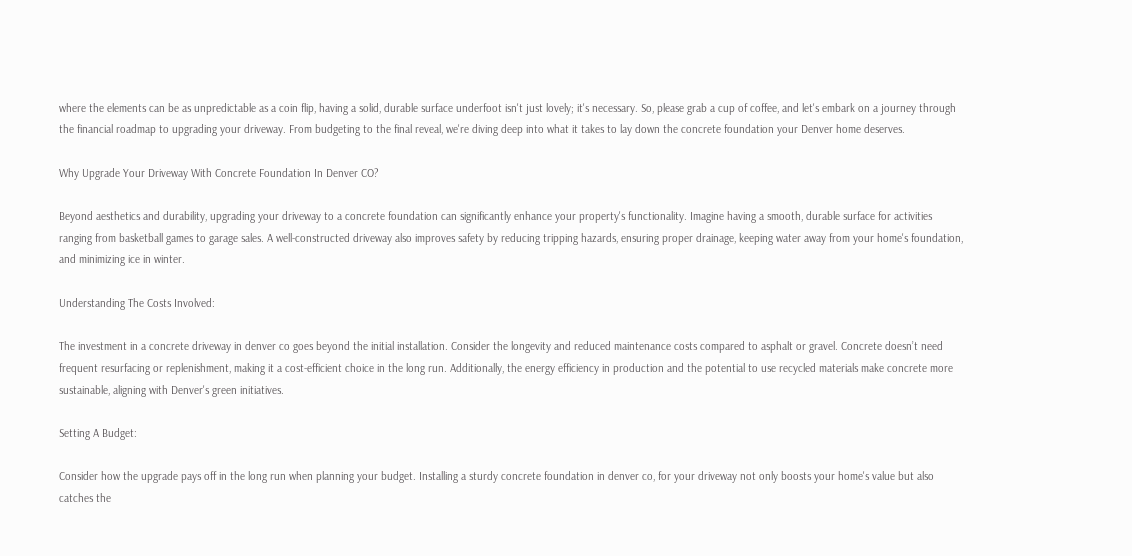where the elements can be as unpredictable as a coin flip, having a solid, durable surface underfoot isn't just lovely; it's necessary. So, please grab a cup of coffee, and let's embark on a journey through the financial roadmap to upgrading your driveway. From budgeting to the final reveal, we're diving deep into what it takes to lay down the concrete foundation your Denver home deserves.

Why Upgrade Your Driveway With Concrete Foundation In Denver CO?

Beyond aesthetics and durability, upgrading your driveway to a concrete foundation can significantly enhance your property's functionality. Imagine having a smooth, durable surface for activities ranging from basketball games to garage sales. A well-constructed driveway also improves safety by reducing tripping hazards, ensuring proper drainage, keeping water away from your home's foundation, and minimizing ice in winter.

Understanding The Costs Involved:

The investment in a concrete driveway in denver co goes beyond the initial installation. Consider the longevity and reduced maintenance costs compared to asphalt or gravel. Concrete doesn’t need frequent resurfacing or replenishment, making it a cost-efficient choice in the long run. Additionally, the energy efficiency in production and the potential to use recycled materials make concrete more sustainable, aligning with Denver's green initiatives.

Setting A Budget:

Consider how the upgrade pays off in the long run when planning your budget. Installing a sturdy concrete foundation in denver co, for your driveway not only boosts your home's value but also catches the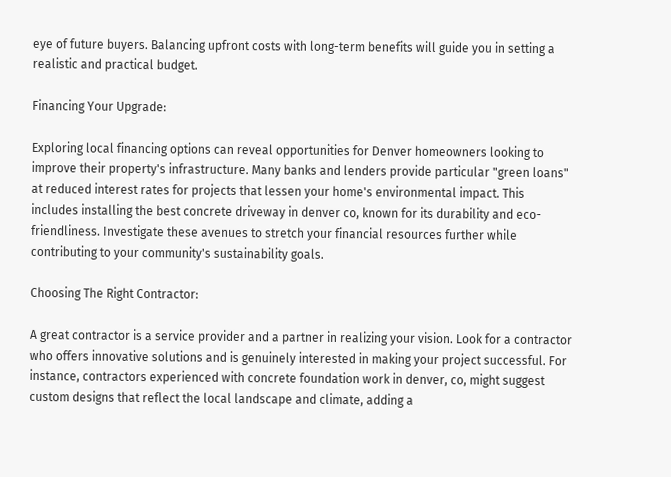eye of future buyers. Balancing upfront costs with long-term benefits will guide you in setting a realistic and practical budget.

Financing Your Upgrade:

Exploring local financing options can reveal opportunities for Denver homeowners looking to improve their property's infrastructure. Many banks and lenders provide particular "green loans" at reduced interest rates for projects that lessen your home's environmental impact. This includes installing the best concrete driveway in denver co, known for its durability and eco-friendliness. Investigate these avenues to stretch your financial resources further while contributing to your community's sustainability goals.

Choosing The Right Contractor:

A great contractor is a service provider and a partner in realizing your vision. Look for a contractor who offers innovative solutions and is genuinely interested in making your project successful. For instance, contractors experienced with concrete foundation work in denver, co, might suggest custom designs that reflect the local landscape and climate, adding a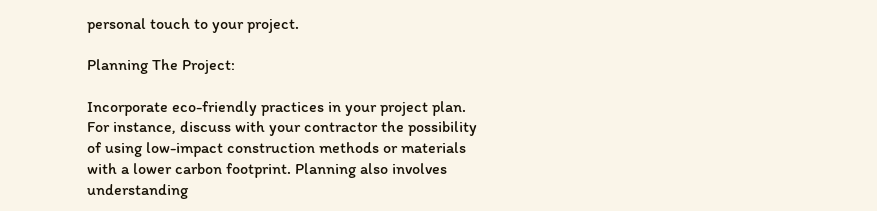personal touch to your project.

Planning The Project:

Incorporate eco-friendly practices in your project plan. For instance, discuss with your contractor the possibility of using low-impact construction methods or materials with a lower carbon footprint. Planning also involves understanding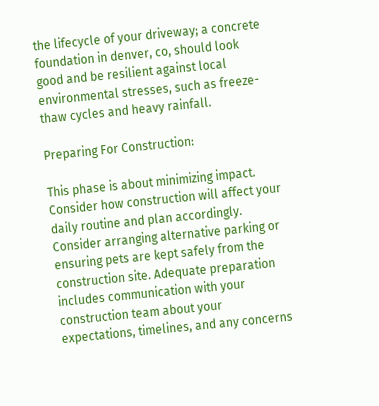the lifecycle of your driveway; a concrete foundation in denver, co, should look good and be resilient against local environmental stresses, such as freeze-thaw cycles and heavy rainfall.

Preparing For Construction:

This phase is about minimizing impact. Consider how construction will affect your daily routine and plan accordingly. Consider arranging alternative parking or ensuring pets are kept safely from the construction site. Adequate preparation includes communication with your construction team about your expectations, timelines, and any concerns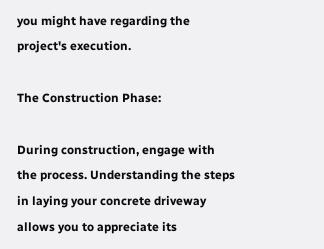you might have regarding the project's execution.

The Construction Phase:

During construction, engage with the process. Understanding the steps in laying your concrete driveway allows you to appreciate its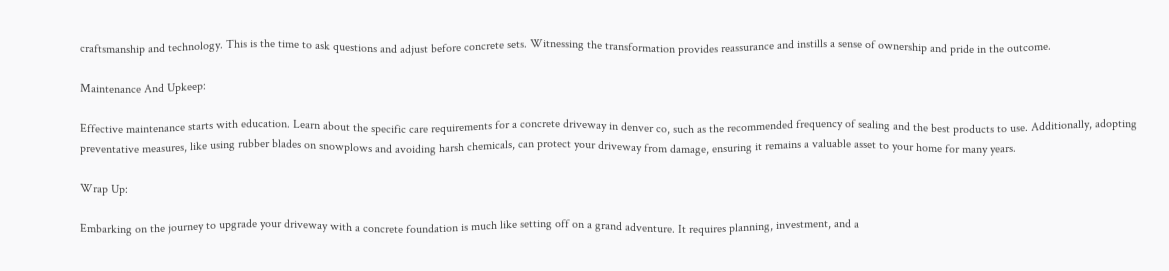craftsmanship and technology. This is the time to ask questions and adjust before concrete sets. Witnessing the transformation provides reassurance and instills a sense of ownership and pride in the outcome.

Maintenance And Upkeep:

Effective maintenance starts with education. Learn about the specific care requirements for a concrete driveway in denver co, such as the recommended frequency of sealing and the best products to use. Additionally, adopting preventative measures, like using rubber blades on snowplows and avoiding harsh chemicals, can protect your driveway from damage, ensuring it remains a valuable asset to your home for many years.

Wrap Up:

Embarking on the journey to upgrade your driveway with a concrete foundation is much like setting off on a grand adventure. It requires planning, investment, and a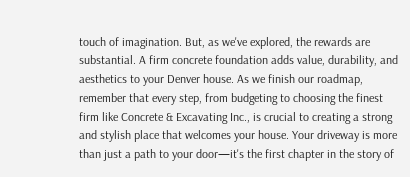touch of imagination. But, as we've explored, the rewards are substantial. A firm concrete foundation adds value, durability, and aesthetics to your Denver house. As we finish our roadmap, remember that every step, from budgeting to choosing the finest firm like Concrete & Excavating Inc., is crucial to creating a strong and stylish place that welcomes your house. Your driveway is more than just a path to your door—it's the first chapter in the story of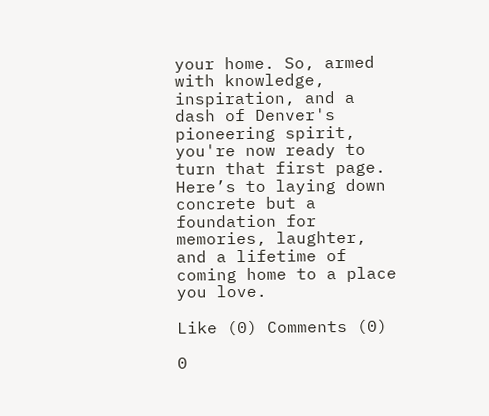your home. So, armed with knowledge, inspiration, and a dash of Denver's pioneering spirit, you're now ready to turn that first page. Here’s to laying down concrete but a foundation for memories, laughter, and a lifetime of coming home to a place you love.

Like (0) Comments (0)

0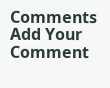Comments Add Your Comment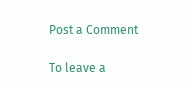Post a Comment

To leave a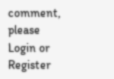comment, please Login or Register